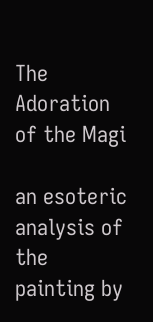The Adoration of the Magi

an esoteric analysis of the painting by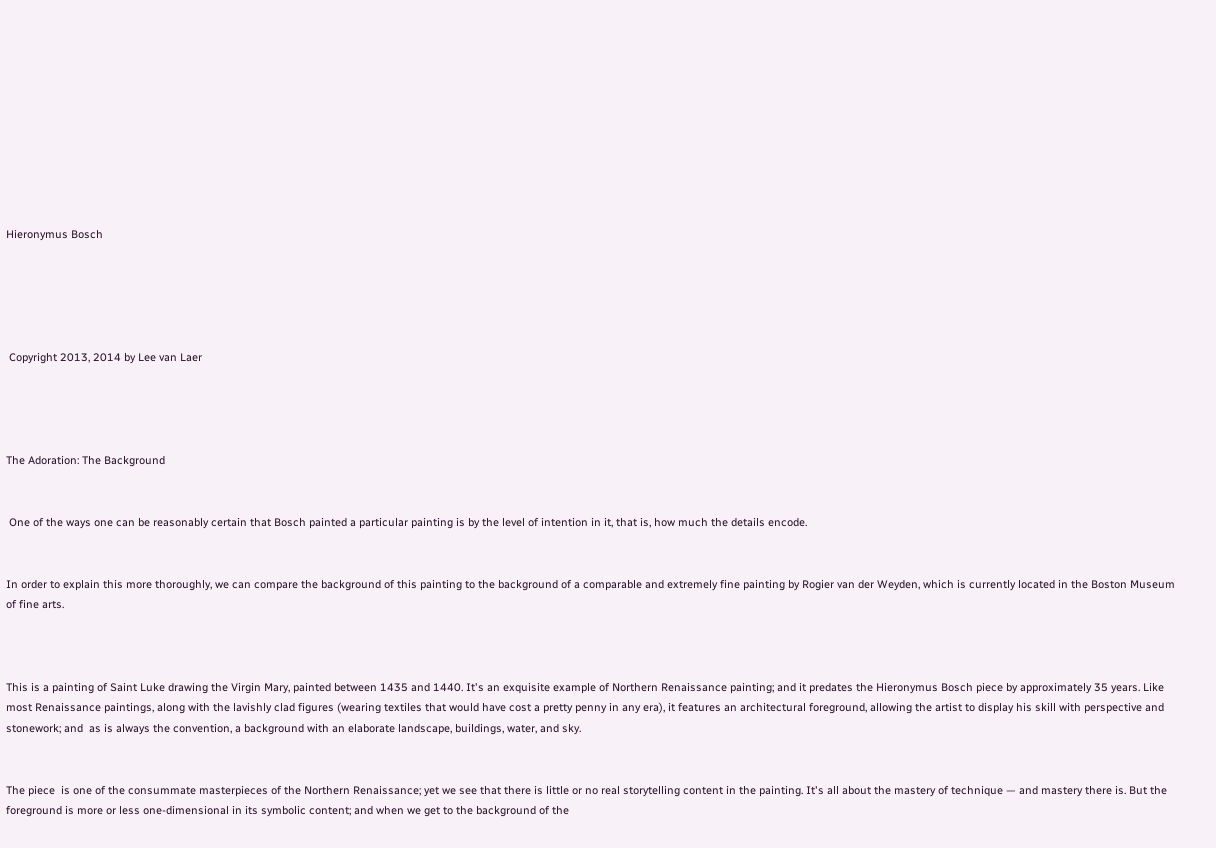Hieronymus Bosch





 Copyright 2013, 2014 by Lee van Laer




The Adoration: The Background


 One of the ways one can be reasonably certain that Bosch painted a particular painting is by the level of intention in it, that is, how much the details encode.


In order to explain this more thoroughly, we can compare the background of this painting to the background of a comparable and extremely fine painting by Rogier van der Weyden, which is currently located in the Boston Museum of fine arts.



This is a painting of Saint Luke drawing the Virgin Mary, painted between 1435 and 1440. It's an exquisite example of Northern Renaissance painting; and it predates the Hieronymus Bosch piece by approximately 35 years. Like most Renaissance paintings, along with the lavishly clad figures (wearing textiles that would have cost a pretty penny in any era), it features an architectural foreground, allowing the artist to display his skill with perspective and stonework; and  as is always the convention, a background with an elaborate landscape, buildings, water, and sky.


The piece  is one of the consummate masterpieces of the Northern Renaissance; yet we see that there is little or no real storytelling content in the painting. It's all about the mastery of technique — and mastery there is. But the foreground is more or less one-dimensional in its symbolic content; and when we get to the background of the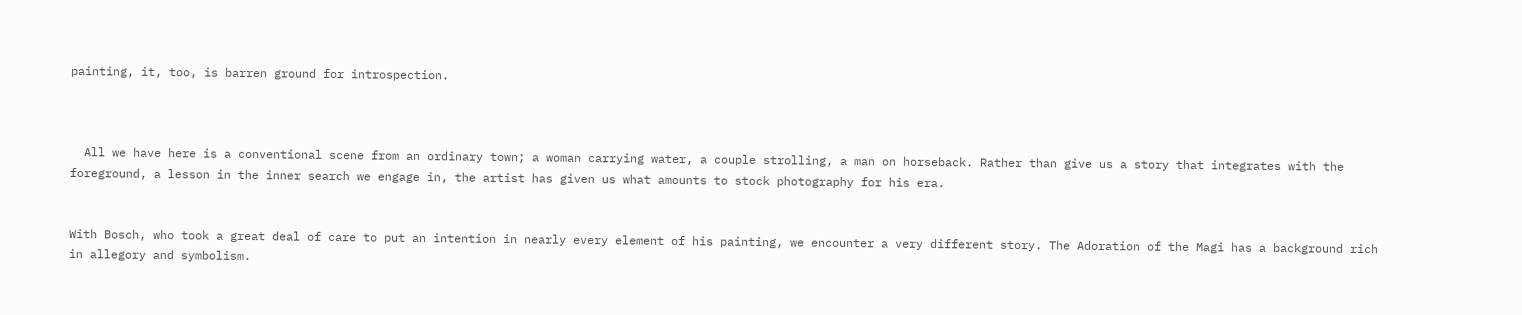painting, it, too, is barren ground for introspection.



  All we have here is a conventional scene from an ordinary town; a woman carrying water, a couple strolling, a man on horseback. Rather than give us a story that integrates with the foreground, a lesson in the inner search we engage in, the artist has given us what amounts to stock photography for his era.


With Bosch, who took a great deal of care to put an intention in nearly every element of his painting, we encounter a very different story. The Adoration of the Magi has a background rich in allegory and symbolism.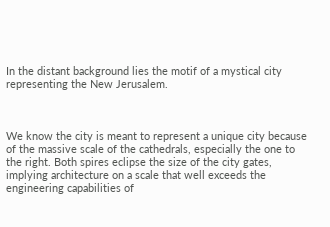In the distant background lies the motif of a mystical city representing the New Jerusalem.



We know the city is meant to represent a unique city because of the massive scale of the cathedrals, especially the one to the right. Both spires eclipse the size of the city gates, implying architecture on a scale that well exceeds the engineering capabilities of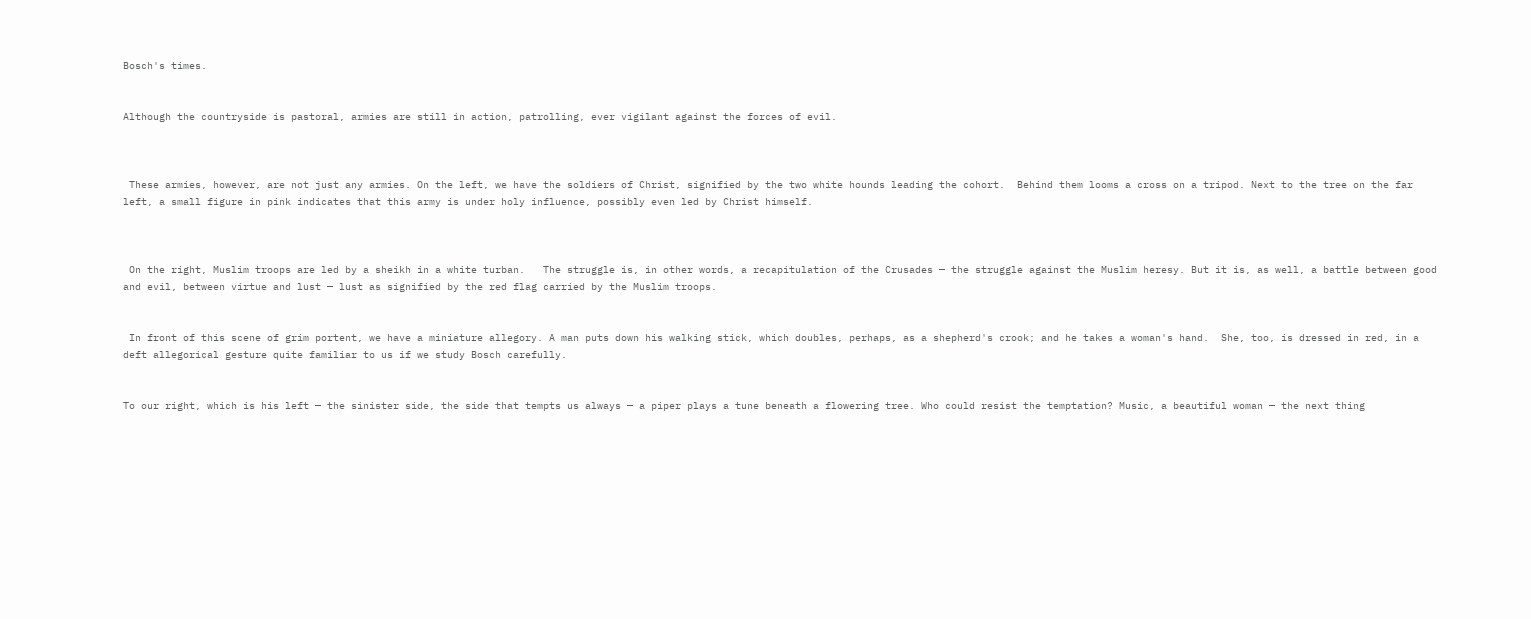Bosch's times.


Although the countryside is pastoral, armies are still in action, patrolling, ever vigilant against the forces of evil.



 These armies, however, are not just any armies. On the left, we have the soldiers of Christ, signified by the two white hounds leading the cohort.  Behind them looms a cross on a tripod. Next to the tree on the far left, a small figure in pink indicates that this army is under holy influence, possibly even led by Christ himself.



 On the right, Muslim troops are led by a sheikh in a white turban.   The struggle is, in other words, a recapitulation of the Crusades — the struggle against the Muslim heresy. But it is, as well, a battle between good and evil, between virtue and lust — lust as signified by the red flag carried by the Muslim troops.


 In front of this scene of grim portent, we have a miniature allegory. A man puts down his walking stick, which doubles, perhaps, as a shepherd's crook; and he takes a woman's hand.  She, too, is dressed in red, in a deft allegorical gesture quite familiar to us if we study Bosch carefully.


To our right, which is his left — the sinister side, the side that tempts us always — a piper plays a tune beneath a flowering tree. Who could resist the temptation? Music, a beautiful woman — the next thing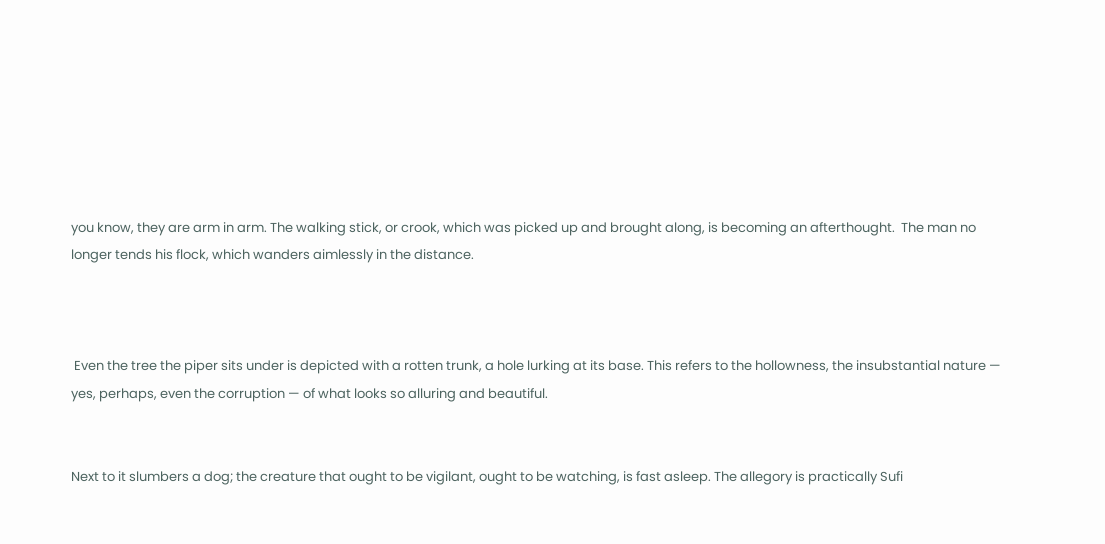you know, they are arm in arm. The walking stick, or crook, which was picked up and brought along, is becoming an afterthought.  The man no longer tends his flock, which wanders aimlessly in the distance.



 Even the tree the piper sits under is depicted with a rotten trunk, a hole lurking at its base. This refers to the hollowness, the insubstantial nature — yes, perhaps, even the corruption — of what looks so alluring and beautiful.


Next to it slumbers a dog; the creature that ought to be vigilant, ought to be watching, is fast asleep. The allegory is practically Sufi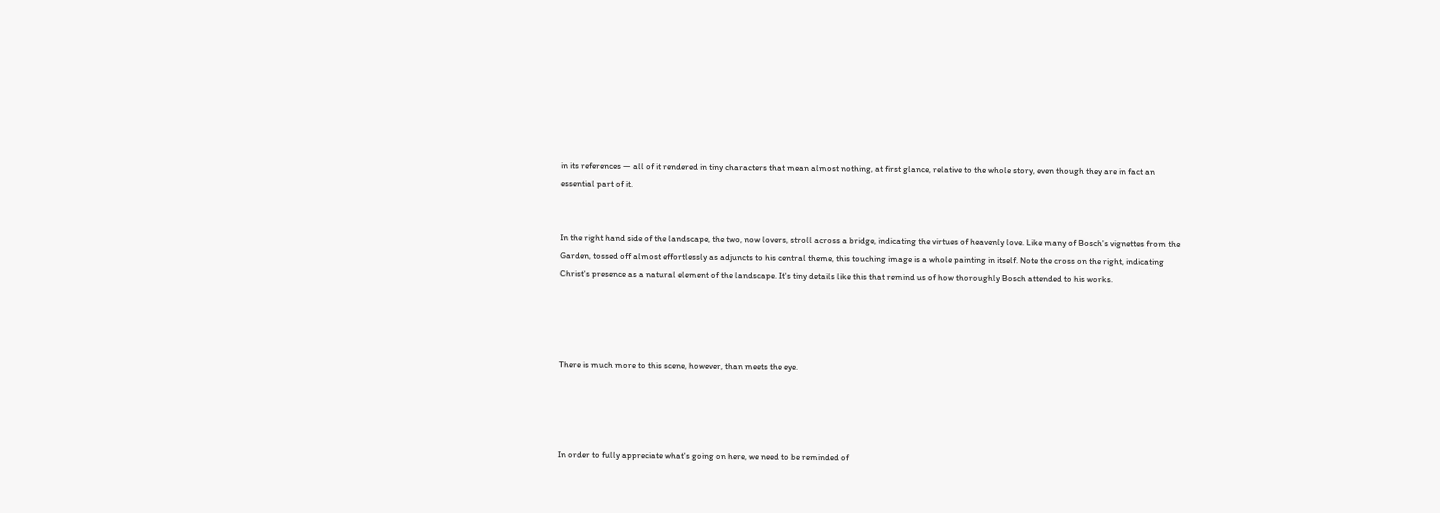in its references — all of it rendered in tiny characters that mean almost nothing, at first glance, relative to the whole story, even though they are in fact an essential part of it.


In the right hand side of the landscape, the two, now lovers, stroll across a bridge, indicating the virtues of heavenly love. Like many of Bosch's vignettes from the Garden, tossed off almost effortlessly as adjuncts to his central theme, this touching image is a whole painting in itself. Note the cross on the right, indicating Christ's presence as a natural element of the landscape. It's tiny details like this that remind us of how thoroughly Bosch attended to his works.




There is much more to this scene, however, than meets the eye.




In order to fully appreciate what's going on here, we need to be reminded of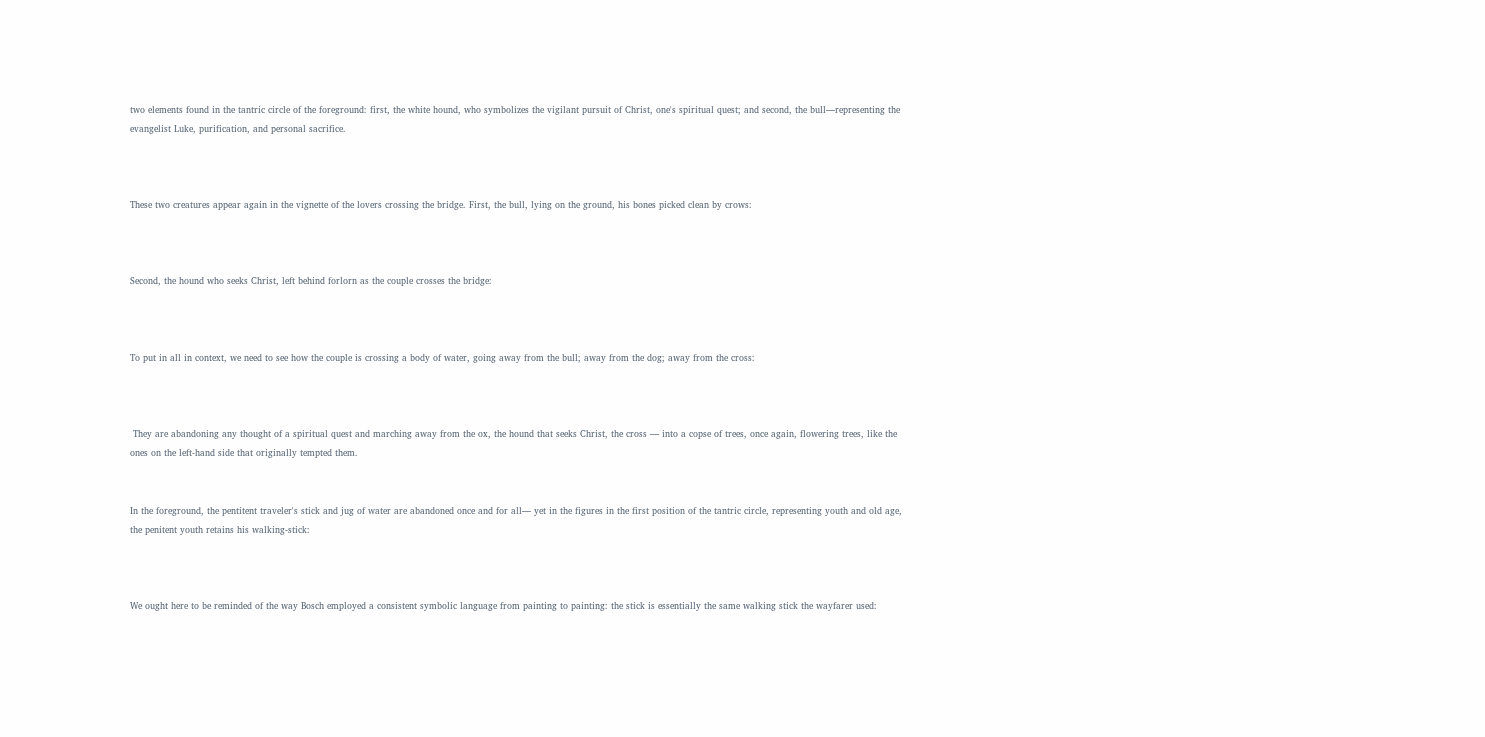two elements found in the tantric circle of the foreground: first, the white hound, who symbolizes the vigilant pursuit of Christ, one's spiritual quest; and second, the bull—representing the evangelist Luke, purification, and personal sacrifice.



These two creatures appear again in the vignette of the lovers crossing the bridge. First, the bull, lying on the ground, his bones picked clean by crows:



Second, the hound who seeks Christ, left behind forlorn as the couple crosses the bridge:



To put in all in context, we need to see how the couple is crossing a body of water, going away from the bull; away from the dog; away from the cross:



 They are abandoning any thought of a spiritual quest and marching away from the ox, the hound that seeks Christ, the cross — into a copse of trees, once again, flowering trees, like the ones on the left-hand side that originally tempted them.


In the foreground, the pentitent traveler's stick and jug of water are abandoned once and for all— yet in the figures in the first position of the tantric circle, representing youth and old age, the penitent youth retains his walking-stick:



We ought here to be reminded of the way Bosch employed a consistent symbolic language from painting to painting: the stick is essentially the same walking stick the wayfarer used: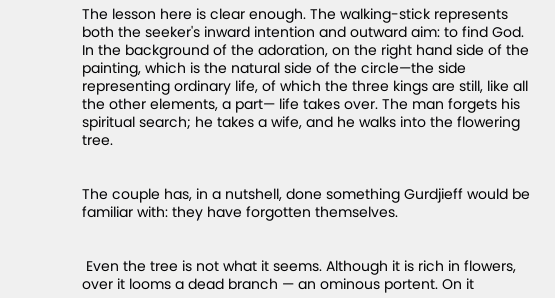The lesson here is clear enough. The walking-stick represents both the seeker's inward intention and outward aim: to find God. In the background of the adoration, on the right hand side of the painting, which is the natural side of the circle—the side representing ordinary life, of which the three kings are still, like all the other elements, a part— life takes over. The man forgets his spiritual search; he takes a wife, and he walks into the flowering tree.


The couple has, in a nutshell, done something Gurdjieff would be familiar with: they have forgotten themselves.


 Even the tree is not what it seems. Although it is rich in flowers, over it looms a dead branch — an ominous portent. On it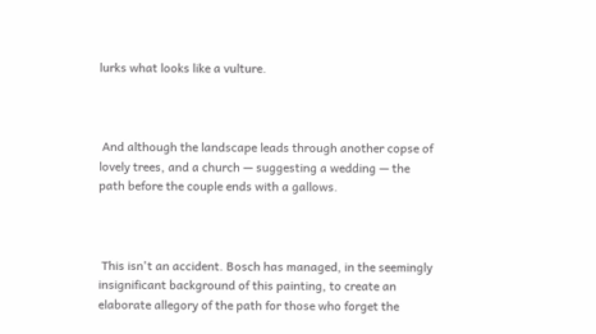lurks what looks like a vulture.



 And although the landscape leads through another copse of lovely trees, and a church — suggesting a wedding — the path before the couple ends with a gallows.



 This isn't an accident. Bosch has managed, in the seemingly insignificant background of this painting, to create an elaborate allegory of the path for those who forget the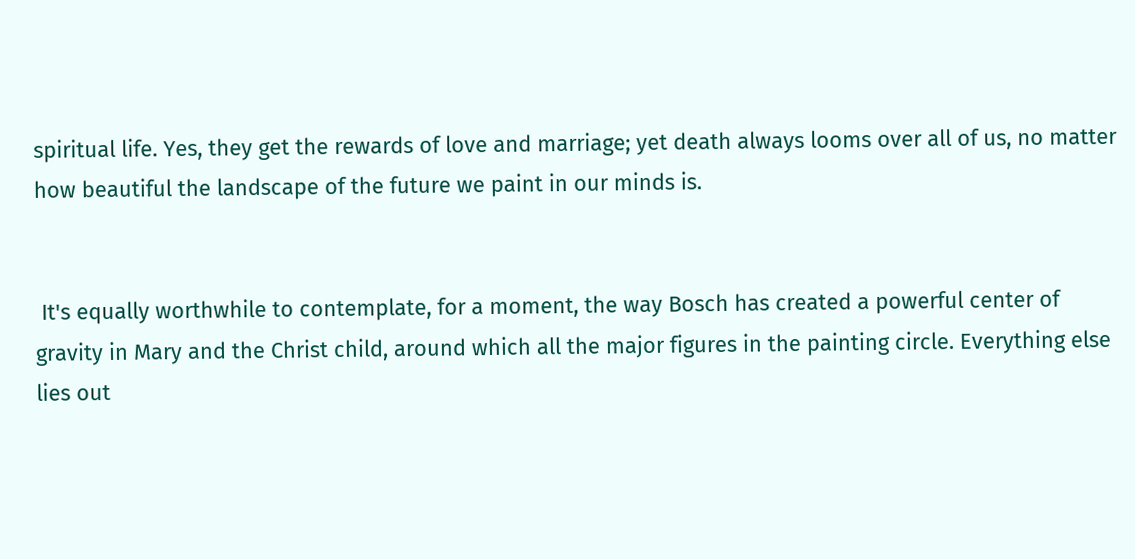spiritual life. Yes, they get the rewards of love and marriage; yet death always looms over all of us, no matter how beautiful the landscape of the future we paint in our minds is.


 It's equally worthwhile to contemplate, for a moment, the way Bosch has created a powerful center of gravity in Mary and the Christ child, around which all the major figures in the painting circle. Everything else lies out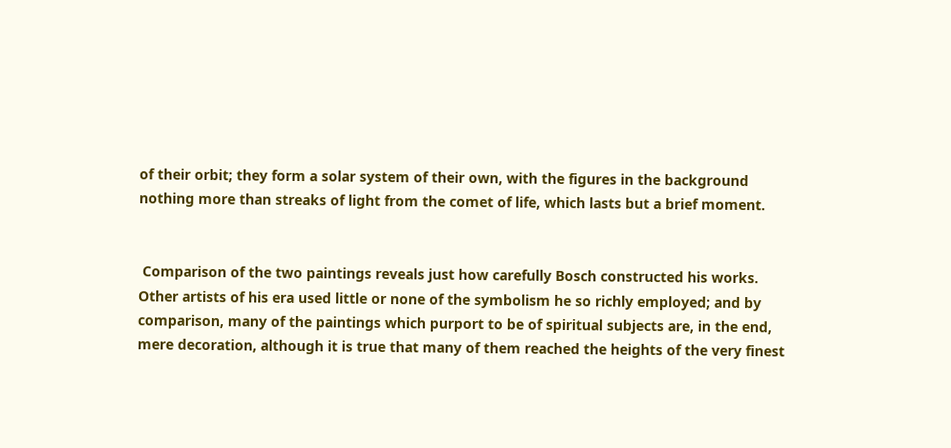of their orbit; they form a solar system of their own, with the figures in the background nothing more than streaks of light from the comet of life, which lasts but a brief moment.


 Comparison of the two paintings reveals just how carefully Bosch constructed his works. Other artists of his era used little or none of the symbolism he so richly employed; and by comparison, many of the paintings which purport to be of spiritual subjects are, in the end, mere decoration, although it is true that many of them reached the heights of the very finest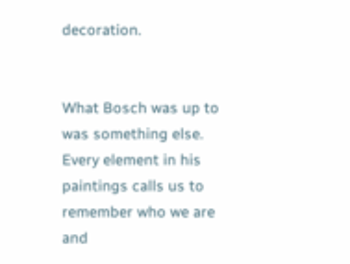decoration.


What Bosch was up to was something else. Every element in his paintings calls us to remember who we are and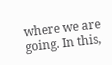where we are going. In this,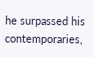he surpassed his contemporaries,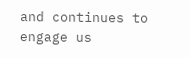and continues to engage us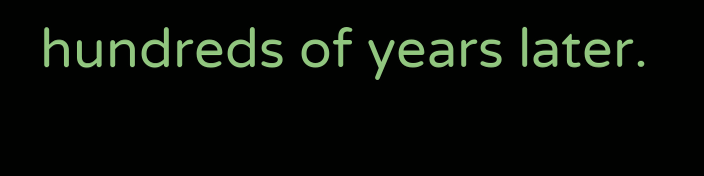hundreds of years later.